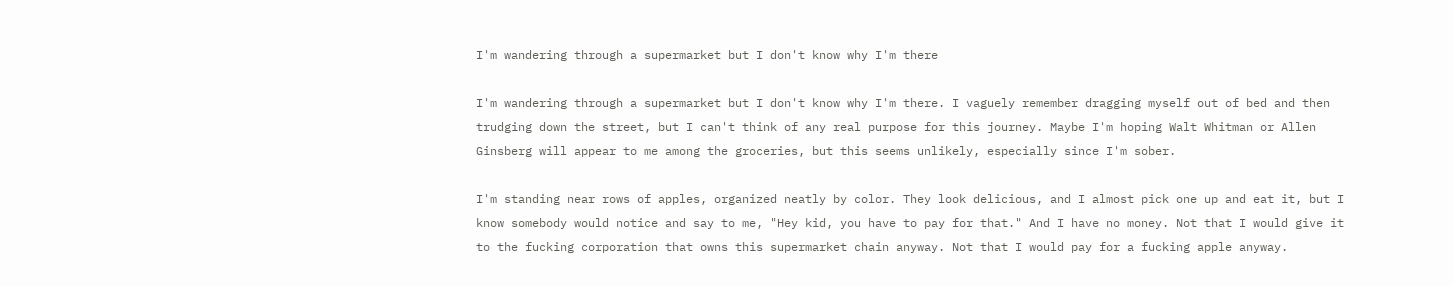I'm wandering through a supermarket but I don't know why I'm there

I'm wandering through a supermarket but I don't know why I'm there. I vaguely remember dragging myself out of bed and then trudging down the street, but I can't think of any real purpose for this journey. Maybe I'm hoping Walt Whitman or Allen Ginsberg will appear to me among the groceries, but this seems unlikely, especially since I'm sober.

I'm standing near rows of apples, organized neatly by color. They look delicious, and I almost pick one up and eat it, but I know somebody would notice and say to me, "Hey kid, you have to pay for that." And I have no money. Not that I would give it to the fucking corporation that owns this supermarket chain anyway. Not that I would pay for a fucking apple anyway.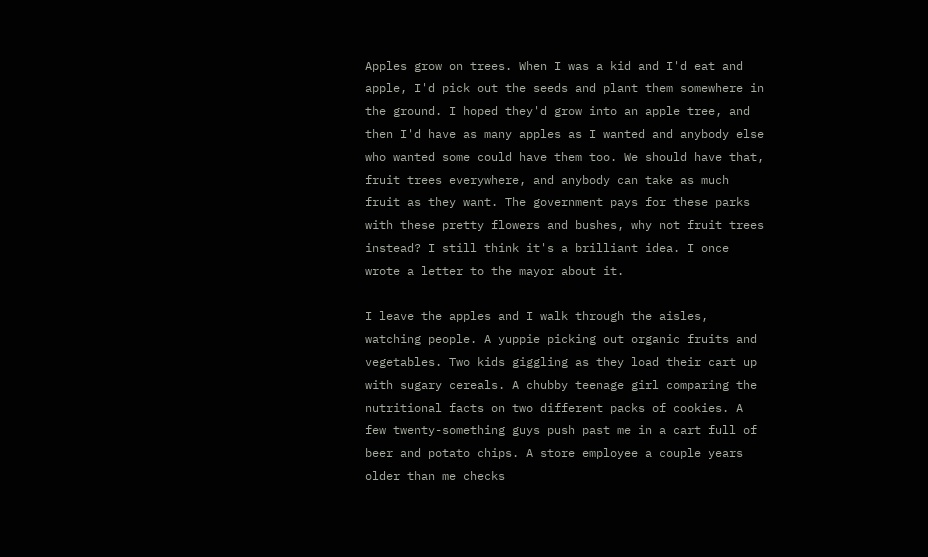Apples grow on trees. When I was a kid and I'd eat and apple, I'd pick out the seeds and plant them somewhere in the ground. I hoped they'd grow into an apple tree, and then I'd have as many apples as I wanted and anybody else who wanted some could have them too. We should have that, fruit trees everywhere, and anybody can take as much fruit as they want. The government pays for these parks with these pretty flowers and bushes, why not fruit trees instead? I still think it's a brilliant idea. I once wrote a letter to the mayor about it.

I leave the apples and I walk through the aisles, watching people. A yuppie picking out organic fruits and vegetables. Two kids giggling as they load their cart up with sugary cereals. A chubby teenage girl comparing the nutritional facts on two different packs of cookies. A few twenty-something guys push past me in a cart full of beer and potato chips. A store employee a couple years older than me checks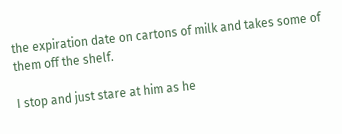the expiration date on cartons of milk and takes some of them off the shelf.

I stop and just stare at him as he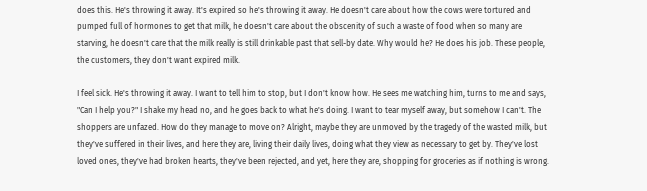does this. He's throwing it away. It's expired so he's throwing it away. He doesn't care about how the cows were tortured and pumped full of hormones to get that milk, he doesn't care about the obscenity of such a waste of food when so many are starving, he doesn't care that the milk really is still drinkable past that sell-by date. Why would he? He does his job. These people, the customers, they don't want expired milk.

I feel sick. He's throwing it away. I want to tell him to stop, but I don't know how. He sees me watching him, turns to me and says, "Can I help you?" I shake my head no, and he goes back to what he's doing. I want to tear myself away, but somehow I can't. The shoppers are unfazed. How do they manage to move on? Alright, maybe they are unmoved by the tragedy of the wasted milk, but they've suffered in their lives, and here they are, living their daily lives, doing what they view as necessary to get by. They've lost loved ones, they've had broken hearts, they've been rejected, and yet, here they are, shopping for groceries as if nothing is wrong.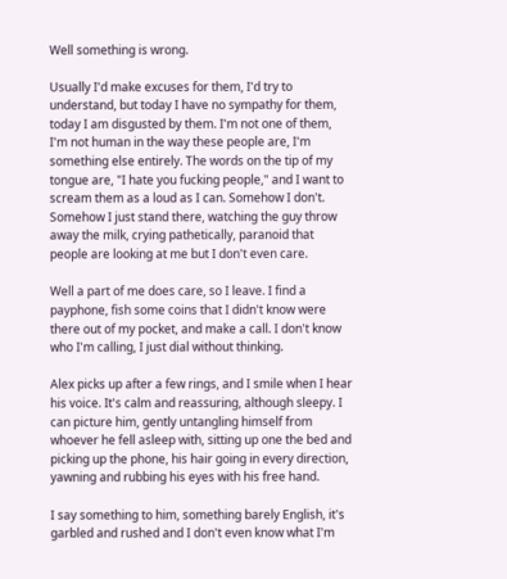Well something is wrong.

Usually I'd make excuses for them, I'd try to understand, but today I have no sympathy for them, today I am disgusted by them. I'm not one of them, I'm not human in the way these people are, I'm something else entirely. The words on the tip of my tongue are, "I hate you fucking people," and I want to scream them as a loud as I can. Somehow I don't. Somehow I just stand there, watching the guy throw away the milk, crying pathetically, paranoid that people are looking at me but I don't even care.

Well a part of me does care, so I leave. I find a payphone, fish some coins that I didn't know were there out of my pocket, and make a call. I don't know who I'm calling, I just dial without thinking.

Alex picks up after a few rings, and I smile when I hear his voice. It's calm and reassuring, although sleepy. I can picture him, gently untangling himself from whoever he fell asleep with, sitting up one the bed and picking up the phone, his hair going in every direction, yawning and rubbing his eyes with his free hand.

I say something to him, something barely English, it's garbled and rushed and I don't even know what I'm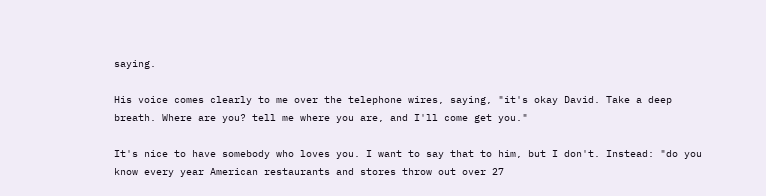saying.

His voice comes clearly to me over the telephone wires, saying, "it's okay David. Take a deep breath. Where are you? tell me where you are, and I'll come get you."

It's nice to have somebody who loves you. I want to say that to him, but I don't. Instead: "do you know every year American restaurants and stores throw out over 27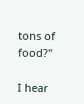tons of food?"

I hear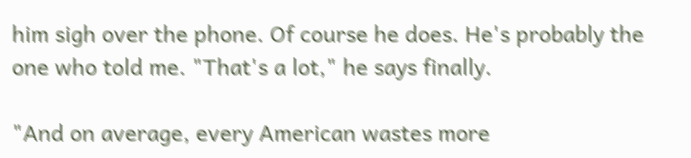him sigh over the phone. Of course he does. He's probably the one who told me. "That's a lot," he says finally.

"And on average, every American wastes more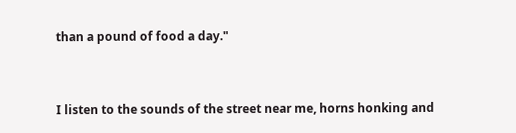than a pound of food a day."


I listen to the sounds of the street near me, horns honking and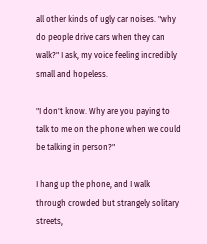all other kinds of ugly car noises. "why do people drive cars when they can walk?" I ask, my voice feeling incredibly small and hopeless.

"I don't know. Why are you paying to talk to me on the phone when we could be talking in person?"

I hang up the phone, and I walk through crowded but strangely solitary streets,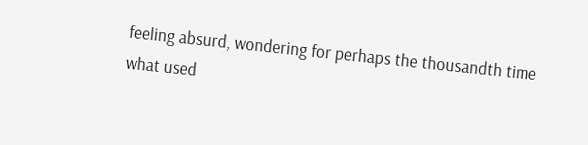feeling absurd, wondering for perhaps the thousandth time what used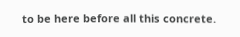to be here before all this concrete.